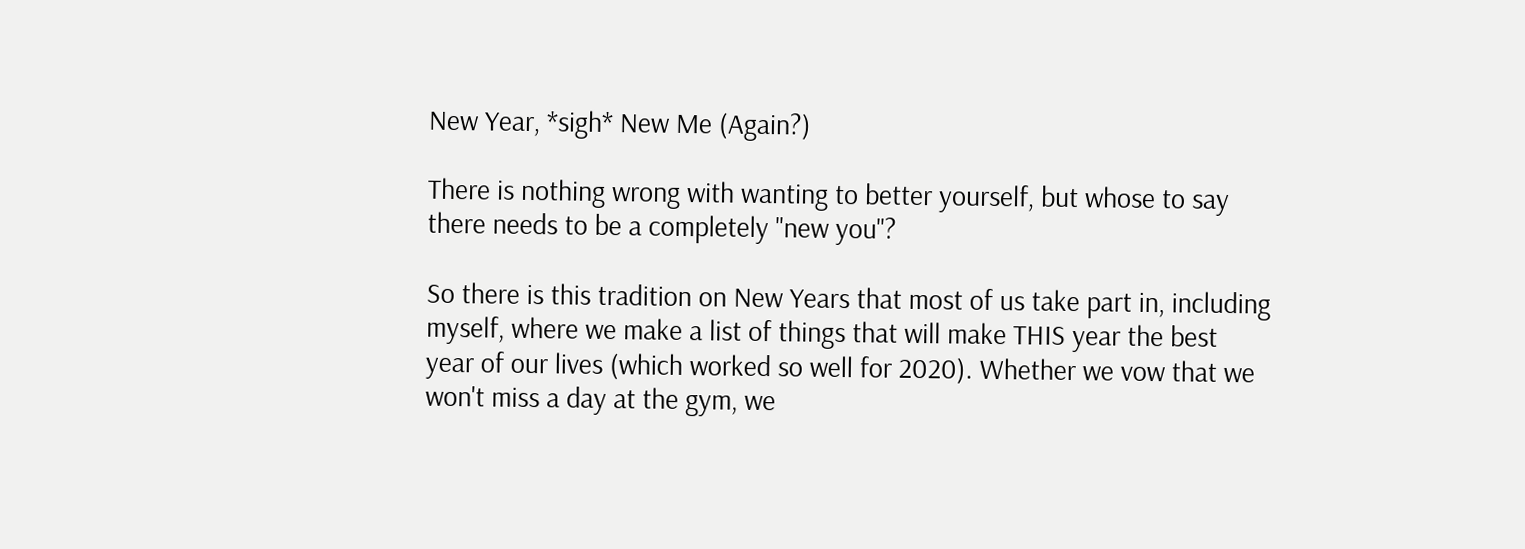New Year, *sigh* New Me (Again?)

There is nothing wrong with wanting to better yourself, but whose to say there needs to be a completely "new you"?

So there is this tradition on New Years that most of us take part in, including myself, where we make a list of things that will make THIS year the best year of our lives (which worked so well for 2020). Whether we vow that we won't miss a day at the gym, we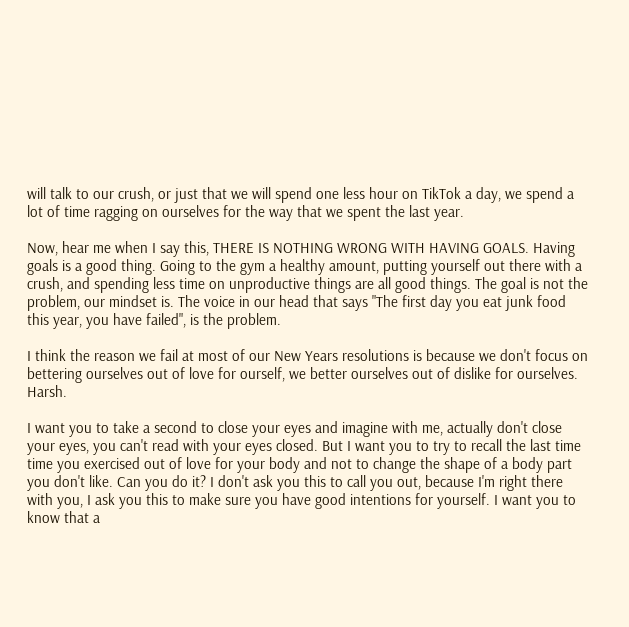will talk to our crush, or just that we will spend one less hour on TikTok a day, we spend a lot of time ragging on ourselves for the way that we spent the last year.

Now, hear me when I say this, THERE IS NOTHING WRONG WITH HAVING GOALS. Having goals is a good thing. Going to the gym a healthy amount, putting yourself out there with a crush, and spending less time on unproductive things are all good things. The goal is not the problem, our mindset is. The voice in our head that says "The first day you eat junk food this year, you have failed", is the problem.

I think the reason we fail at most of our New Years resolutions is because we don't focus on bettering ourselves out of love for ourself, we better ourselves out of dislike for ourselves. Harsh.

I want you to take a second to close your eyes and imagine with me, actually don't close your eyes, you can't read with your eyes closed. But I want you to try to recall the last time time you exercised out of love for your body and not to change the shape of a body part you don't like. Can you do it? I don't ask you this to call you out, because I'm right there with you, I ask you this to make sure you have good intentions for yourself. I want you to know that a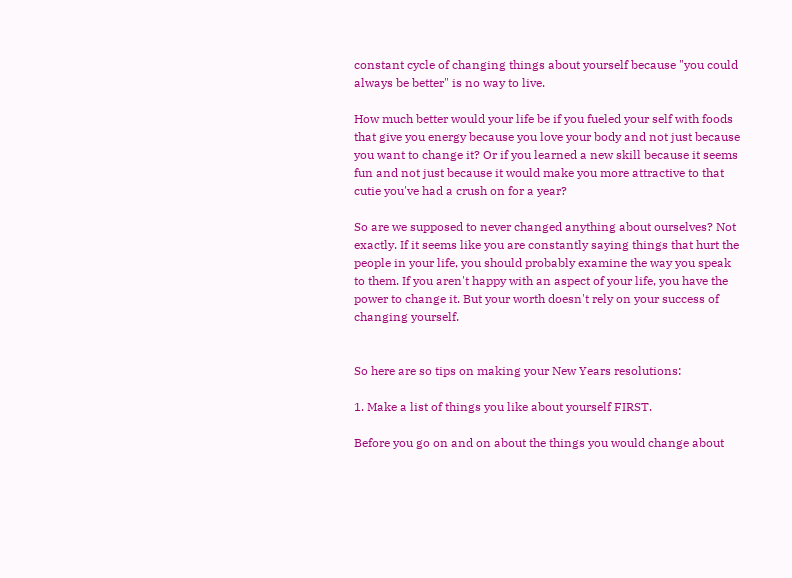constant cycle of changing things about yourself because "you could always be better" is no way to live.

How much better would your life be if you fueled your self with foods that give you energy because you love your body and not just because you want to change it? Or if you learned a new skill because it seems fun and not just because it would make you more attractive to that cutie you've had a crush on for a year?

So are we supposed to never changed anything about ourselves? Not exactly. If it seems like you are constantly saying things that hurt the people in your life, you should probably examine the way you speak to them. If you aren't happy with an aspect of your life, you have the power to change it. But your worth doesn't rely on your success of changing yourself.


So here are so tips on making your New Years resolutions:

1. Make a list of things you like about yourself FIRST.

Before you go on and on about the things you would change about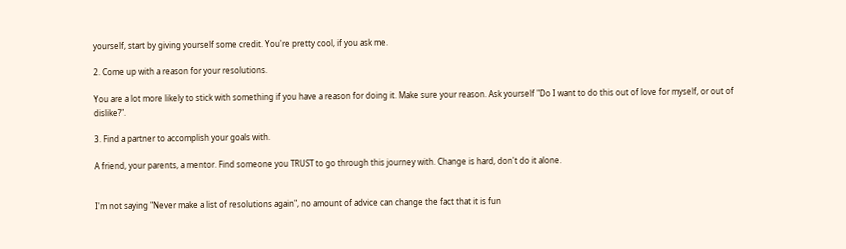yourself, start by giving yourself some credit. You're pretty cool, if you ask me.

2. Come up with a reason for your resolutions.

You are a lot more likely to stick with something if you have a reason for doing it. Make sure your reason. Ask yourself "Do I want to do this out of love for myself, or out of dislike?".

3. Find a partner to accomplish your goals with.

A friend, your parents, a mentor. Find someone you TRUST to go through this journey with. Change is hard, don't do it alone.


I'm not saying "Never make a list of resolutions again", no amount of advice can change the fact that it is fun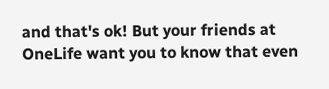and that's ok! But your friends at OneLife want you to know that even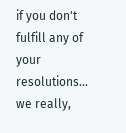if you don't fulfill any of your resolutions... we really,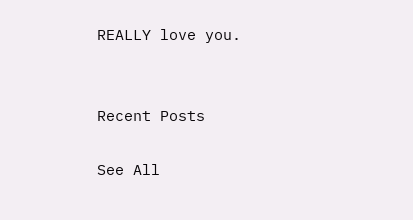REALLY love you.


Recent Posts

See All